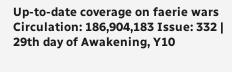Up-to-date coverage on faerie wars Circulation: 186,904,183 Issue: 332 | 29th day of Awakening, Y10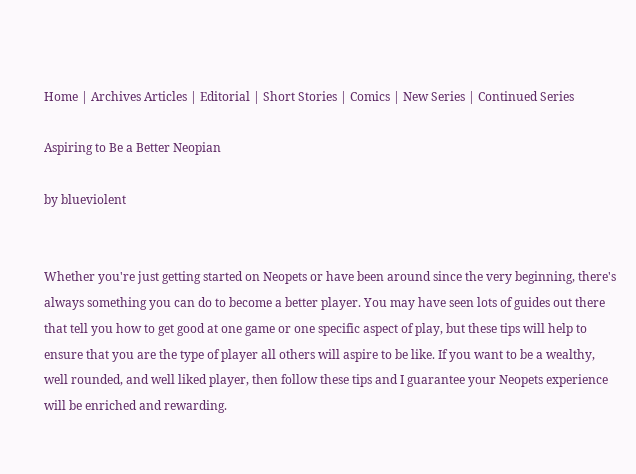Home | Archives Articles | Editorial | Short Stories | Comics | New Series | Continued Series

Aspiring to Be a Better Neopian

by blueviolent


Whether you're just getting started on Neopets or have been around since the very beginning, there's always something you can do to become a better player. You may have seen lots of guides out there that tell you how to get good at one game or one specific aspect of play, but these tips will help to ensure that you are the type of player all others will aspire to be like. If you want to be a wealthy, well rounded, and well liked player, then follow these tips and I guarantee your Neopets experience will be enriched and rewarding.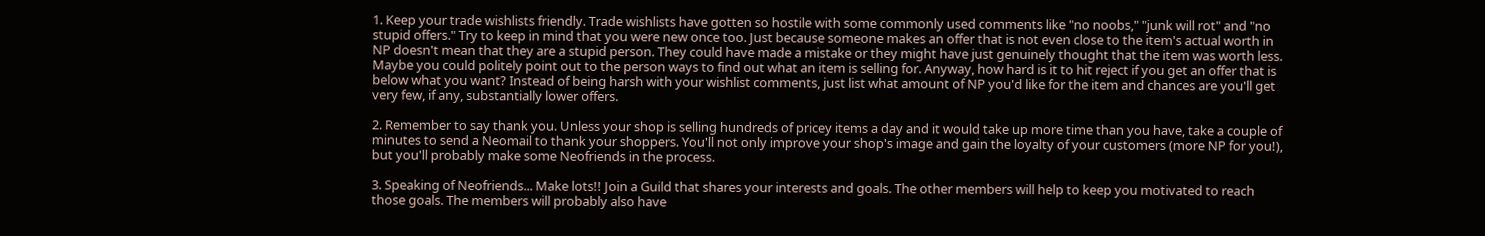1. Keep your trade wishlists friendly. Trade wishlists have gotten so hostile with some commonly used comments like "no noobs," "junk will rot" and "no stupid offers." Try to keep in mind that you were new once too. Just because someone makes an offer that is not even close to the item's actual worth in NP doesn't mean that they are a stupid person. They could have made a mistake or they might have just genuinely thought that the item was worth less. Maybe you could politely point out to the person ways to find out what an item is selling for. Anyway, how hard is it to hit reject if you get an offer that is below what you want? Instead of being harsh with your wishlist comments, just list what amount of NP you'd like for the item and chances are you'll get very few, if any, substantially lower offers.

2. Remember to say thank you. Unless your shop is selling hundreds of pricey items a day and it would take up more time than you have, take a couple of minutes to send a Neomail to thank your shoppers. You'll not only improve your shop's image and gain the loyalty of your customers (more NP for you!), but you'll probably make some Neofriends in the process.

3. Speaking of Neofriends... Make lots!! Join a Guild that shares your interests and goals. The other members will help to keep you motivated to reach those goals. The members will probably also have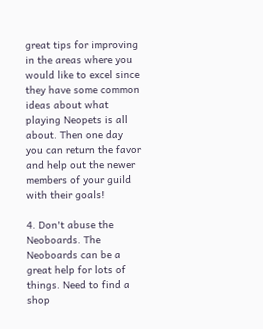great tips for improving in the areas where you would like to excel since they have some common ideas about what playing Neopets is all about. Then one day you can return the favor and help out the newer members of your guild with their goals!

4. Don't abuse the Neoboards. The Neoboards can be a great help for lots of things. Need to find a shop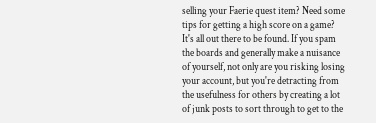selling your Faerie quest item? Need some tips for getting a high score on a game? It's all out there to be found. If you spam the boards and generally make a nuisance of yourself, not only are you risking losing your account, but you're detracting from the usefulness for others by creating a lot of junk posts to sort through to get to the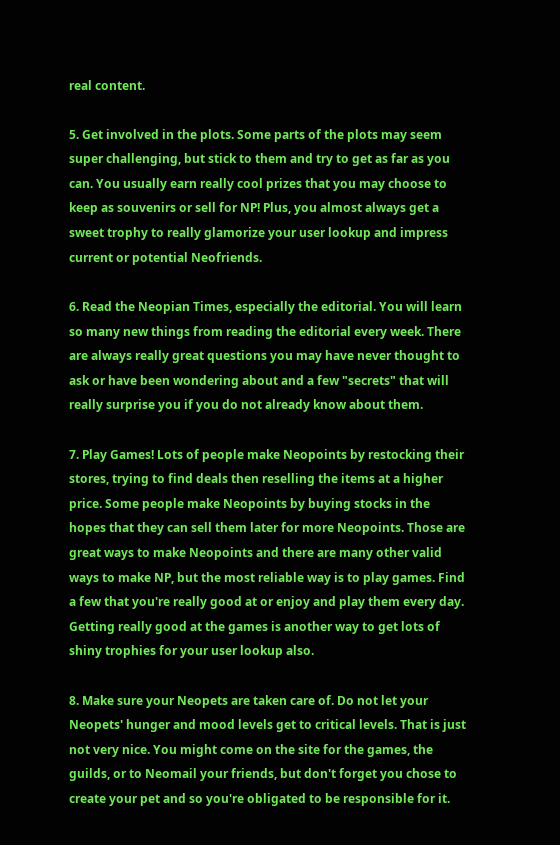real content.

5. Get involved in the plots. Some parts of the plots may seem super challenging, but stick to them and try to get as far as you can. You usually earn really cool prizes that you may choose to keep as souvenirs or sell for NP! Plus, you almost always get a sweet trophy to really glamorize your user lookup and impress current or potential Neofriends.

6. Read the Neopian Times, especially the editorial. You will learn so many new things from reading the editorial every week. There are always really great questions you may have never thought to ask or have been wondering about and a few "secrets" that will really surprise you if you do not already know about them.

7. Play Games! Lots of people make Neopoints by restocking their stores, trying to find deals then reselling the items at a higher price. Some people make Neopoints by buying stocks in the hopes that they can sell them later for more Neopoints. Those are great ways to make Neopoints and there are many other valid ways to make NP, but the most reliable way is to play games. Find a few that you're really good at or enjoy and play them every day. Getting really good at the games is another way to get lots of shiny trophies for your user lookup also.

8. Make sure your Neopets are taken care of. Do not let your Neopets' hunger and mood levels get to critical levels. That is just not very nice. You might come on the site for the games, the guilds, or to Neomail your friends, but don't forget you chose to create your pet and so you're obligated to be responsible for it.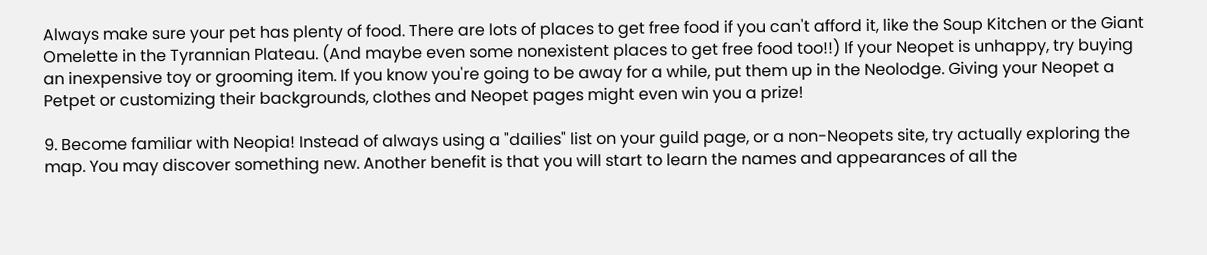Always make sure your pet has plenty of food. There are lots of places to get free food if you can't afford it, like the Soup Kitchen or the Giant Omelette in the Tyrannian Plateau. (And maybe even some nonexistent places to get free food too!!) If your Neopet is unhappy, try buying an inexpensive toy or grooming item. If you know you're going to be away for a while, put them up in the Neolodge. Giving your Neopet a Petpet or customizing their backgrounds, clothes and Neopet pages might even win you a prize!

9. Become familiar with Neopia! Instead of always using a "dailies" list on your guild page, or a non-Neopets site, try actually exploring the map. You may discover something new. Another benefit is that you will start to learn the names and appearances of all the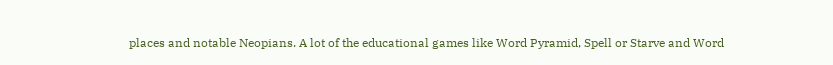places and notable Neopians. A lot of the educational games like Word Pyramid, Spell or Starve and Word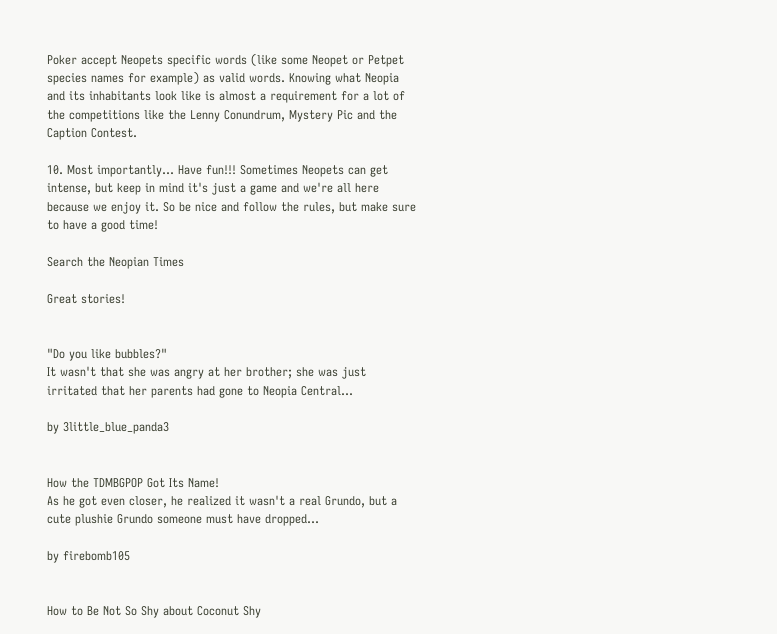Poker accept Neopets specific words (like some Neopet or Petpet species names for example) as valid words. Knowing what Neopia and its inhabitants look like is almost a requirement for a lot of the competitions like the Lenny Conundrum, Mystery Pic and the Caption Contest.

10. Most importantly... Have fun!!! Sometimes Neopets can get intense, but keep in mind it's just a game and we're all here because we enjoy it. So be nice and follow the rules, but make sure to have a good time!

Search the Neopian Times

Great stories!


"Do you like bubbles?"
It wasn't that she was angry at her brother; she was just irritated that her parents had gone to Neopia Central...

by 3little_blue_panda3


How the TDMBGPOP Got Its Name!
As he got even closer, he realized it wasn't a real Grundo, but a cute plushie Grundo someone must have dropped...

by firebomb105


How to Be Not So Shy about Coconut Shy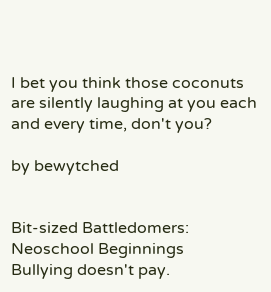I bet you think those coconuts are silently laughing at you each and every time, don't you?

by bewytched


Bit-sized Battledomers: Neoschool Beginnings
Bullying doesn't pay.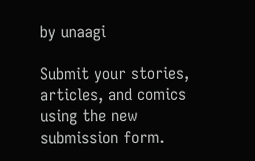by unaagi

Submit your stories, articles, and comics using the new submission form.